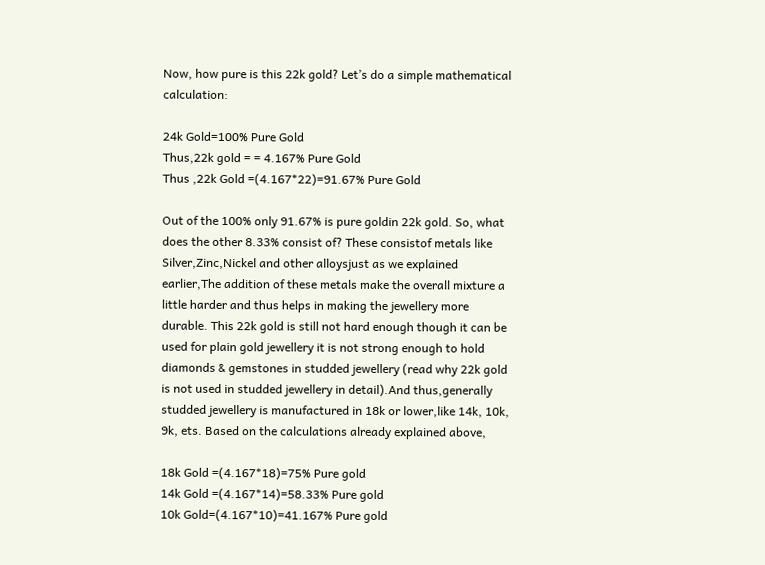Now, how pure is this 22k gold? Let’s do a simple mathematical calculation:

24k Gold=100% Pure Gold
Thus,22k gold = = 4.167% Pure Gold
Thus ,22k Gold =(4.167*22)=91.67% Pure Gold

Out of the 100% only 91.67% is pure goldin 22k gold. So, what does the other 8.33% consist of? These consistof metals like Silver,Zinc,Nickel and other alloysjust as we explained earlier,The addition of these metals make the overall mixture a little harder and thus helps in making the jewellery more durable. This 22k gold is still not hard enough though it can be used for plain gold jewellery it is not strong enough to hold diamonds & gemstones in studded jewellery (read why 22k gold is not used in studded jewellery in detail).And thus,generally studded jewellery is manufactured in 18k or lower,like 14k, 10k, 9k, ets. Based on the calculations already explained above,

18k Gold =(4.167*18)=75% Pure gold
14k Gold =(4.167*14)=58.33% Pure gold
10k Gold=(4.167*10)=41.167% Pure gold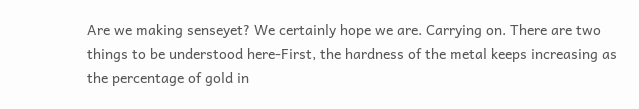Are we making senseyet? We certainly hope we are. Carrying on. There are two things to be understood here-First, the hardness of the metal keeps increasing as the percentage of gold in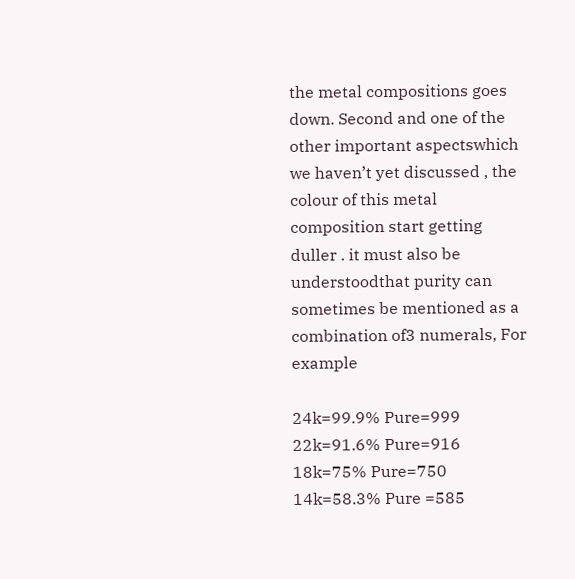the metal compositions goes down. Second and one of the other important aspectswhich we haven’t yet discussed , the colour of this metal composition start getting duller . it must also be understoodthat purity can sometimes be mentioned as a combination of3 numerals, For example

24k=99.9% Pure=999
22k=91.6% Pure=916
18k=75% Pure=750
14k=58.3% Pure =585